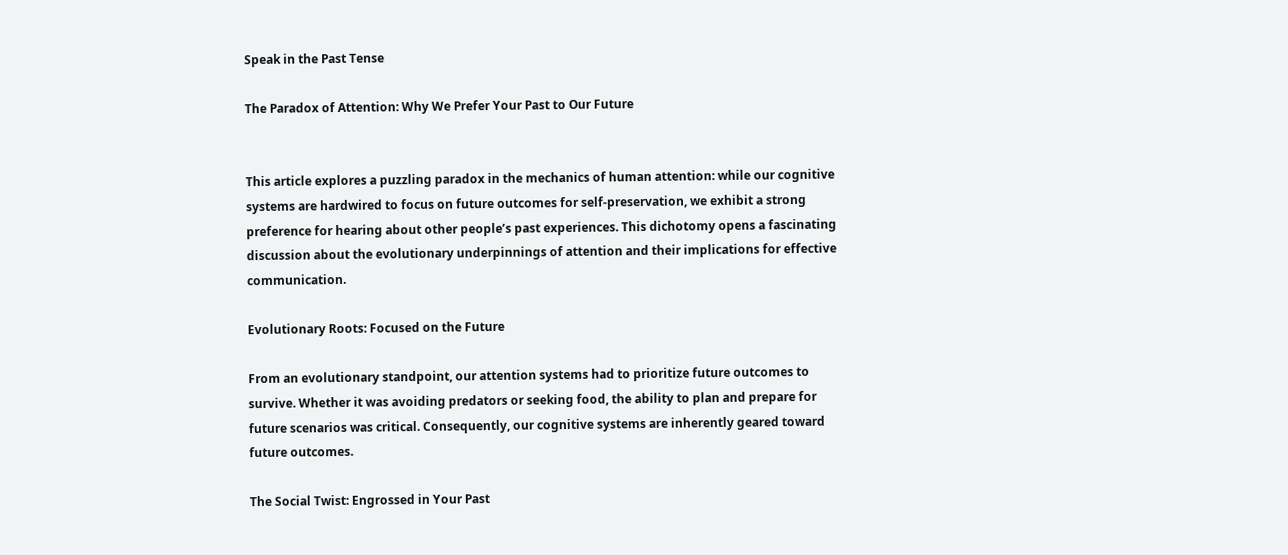Speak in the Past Tense

The Paradox of Attention: Why We Prefer Your Past to Our Future


This article explores a puzzling paradox in the mechanics of human attention: while our cognitive systems are hardwired to focus on future outcomes for self-preservation, we exhibit a strong preference for hearing about other people’s past experiences. This dichotomy opens a fascinating discussion about the evolutionary underpinnings of attention and their implications for effective communication.

Evolutionary Roots: Focused on the Future

From an evolutionary standpoint, our attention systems had to prioritize future outcomes to survive. Whether it was avoiding predators or seeking food, the ability to plan and prepare for future scenarios was critical. Consequently, our cognitive systems are inherently geared toward future outcomes.

The Social Twist: Engrossed in Your Past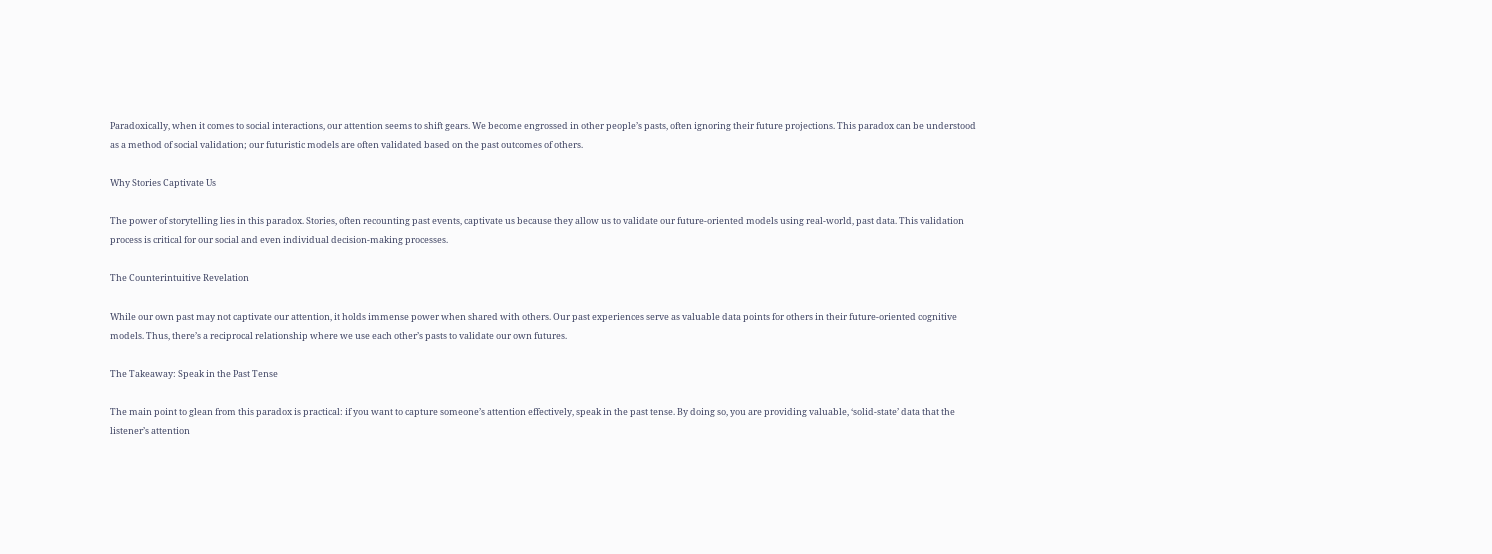Paradoxically, when it comes to social interactions, our attention seems to shift gears. We become engrossed in other people’s pasts, often ignoring their future projections. This paradox can be understood as a method of social validation; our futuristic models are often validated based on the past outcomes of others.

Why Stories Captivate Us

The power of storytelling lies in this paradox. Stories, often recounting past events, captivate us because they allow us to validate our future-oriented models using real-world, past data. This validation process is critical for our social and even individual decision-making processes.

The Counterintuitive Revelation

While our own past may not captivate our attention, it holds immense power when shared with others. Our past experiences serve as valuable data points for others in their future-oriented cognitive models. Thus, there’s a reciprocal relationship where we use each other’s pasts to validate our own futures.

The Takeaway: Speak in the Past Tense

The main point to glean from this paradox is practical: if you want to capture someone’s attention effectively, speak in the past tense. By doing so, you are providing valuable, ‘solid-state’ data that the listener’s attention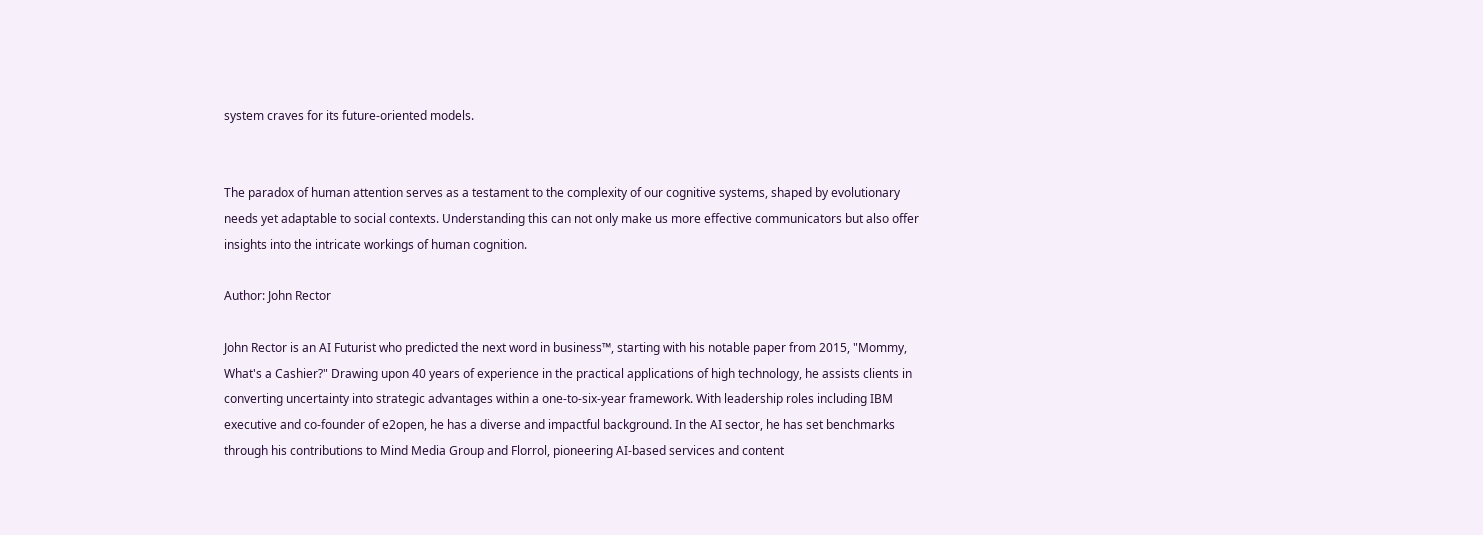system craves for its future-oriented models.


The paradox of human attention serves as a testament to the complexity of our cognitive systems, shaped by evolutionary needs yet adaptable to social contexts. Understanding this can not only make us more effective communicators but also offer insights into the intricate workings of human cognition.

Author: John Rector

John Rector is an AI Futurist who predicted the next word in business™, starting with his notable paper from 2015, "Mommy, What's a Cashier?" Drawing upon 40 years of experience in the practical applications of high technology, he assists clients in converting uncertainty into strategic advantages within a one-to-six-year framework. With leadership roles including IBM executive and co-founder of e2open, he has a diverse and impactful background. In the AI sector, he has set benchmarks through his contributions to Mind Media Group and Florrol, pioneering AI-based services and content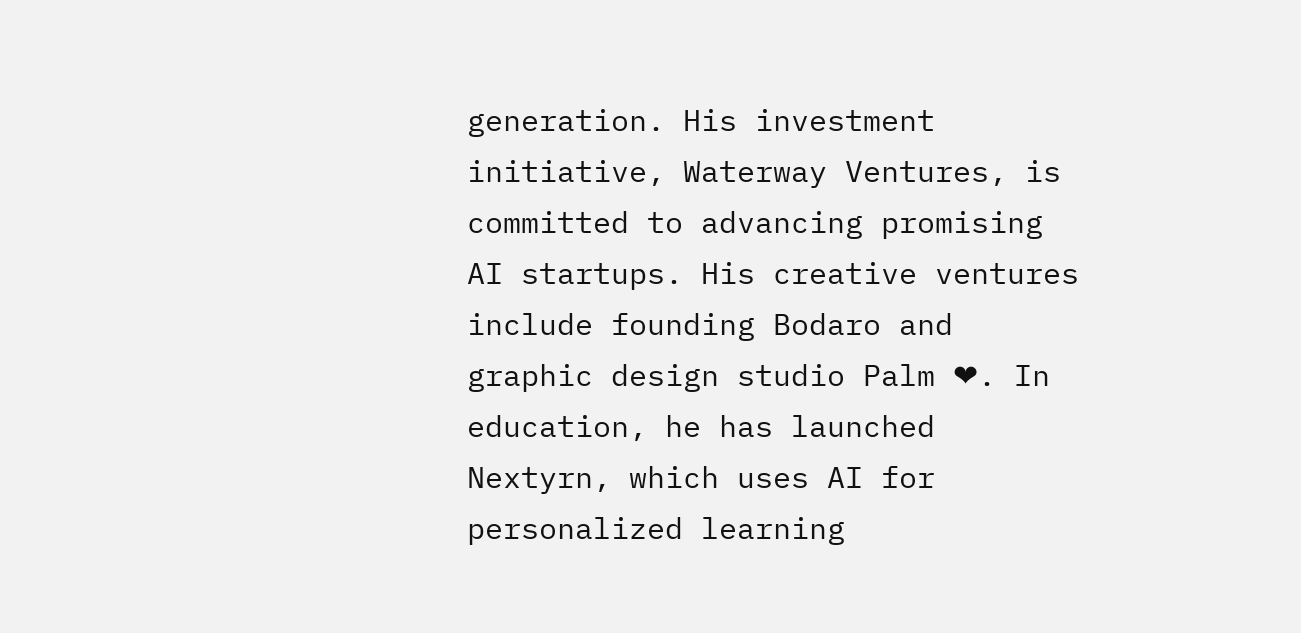generation. His investment initiative, Waterway Ventures, is committed to advancing promising AI startups. His creative ventures include founding Bodaro and graphic design studio Palm ❤. In education, he has launched Nextyrn, which uses AI for personalized learning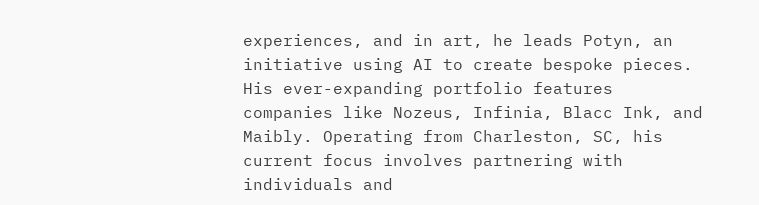experiences, and in art, he leads Potyn, an initiative using AI to create bespoke pieces. His ever-expanding portfolio features companies like Nozeus, Infinia, Blacc Ink, and Maibly. Operating from Charleston, SC, his current focus involves partnering with individuals and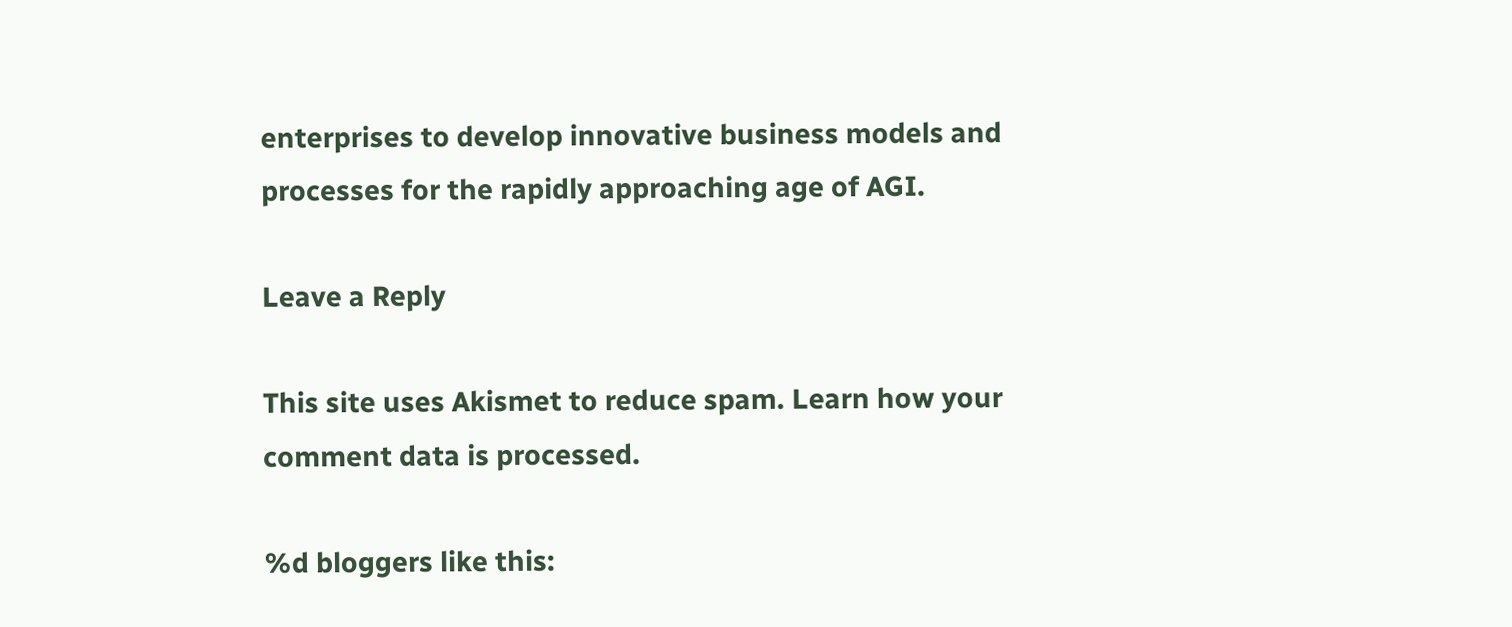enterprises to develop innovative business models and processes for the rapidly approaching age of AGI.

Leave a Reply

This site uses Akismet to reduce spam. Learn how your comment data is processed.

%d bloggers like this: